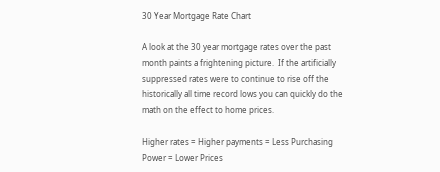30 Year Mortgage Rate Chart

A look at the 30 year mortgage rates over the past month paints a frightening picture.  If the artificially suppressed rates were to continue to rise off the historically all time record lows you can quickly do the math on the effect to home prices.

Higher rates = Higher payments = Less Purchasing Power = Lower Prices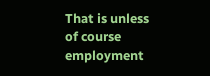That is unless of course employment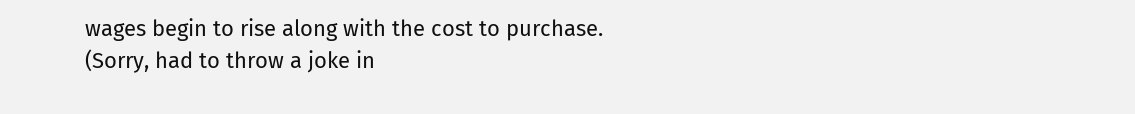wages begin to rise along with the cost to purchase. (Sorry, had to throw a joke in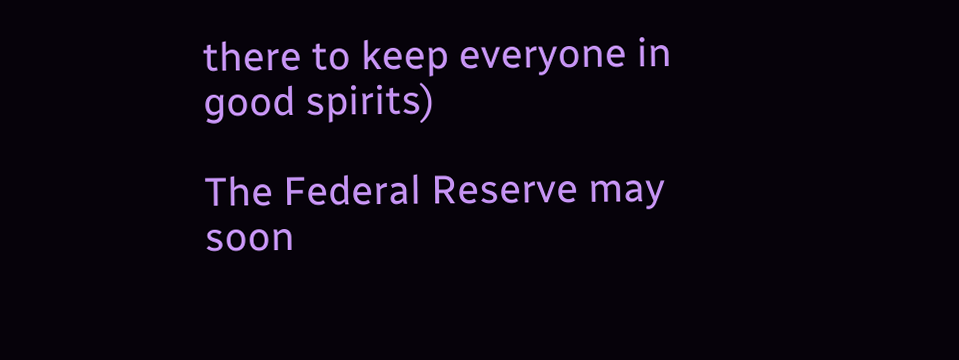there to keep everyone in good spirits)

The Federal Reserve may soon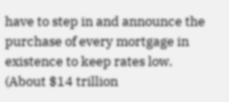have to step in and announce the purchase of every mortgage in existence to keep rates low.  (About $14 trillion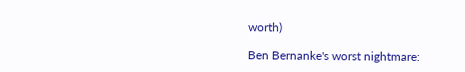worth)

Ben Bernanke's worst nightmare: